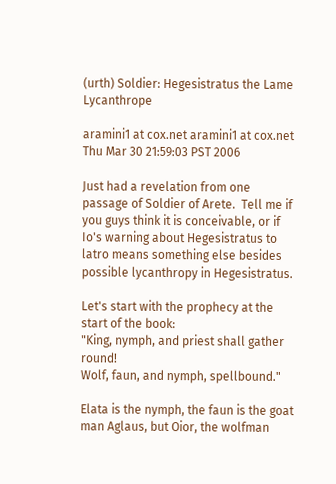(urth) Soldier: Hegesistratus the Lame Lycanthrope

aramini1 at cox.net aramini1 at cox.net
Thu Mar 30 21:59:03 PST 2006

Just had a revelation from one passage of Soldier of Arete.  Tell me if you guys think it is conceivable, or if Io's warning about Hegesistratus to latro means something else besides possible lycanthropy in Hegesistratus.

Let's start with the prophecy at the start of the book:
"King, nymph, and priest shall gather round!
Wolf, faun, and nymph, spellbound."

Elata is the nymph, the faun is the goat man Aglaus, but Oior, the wolfman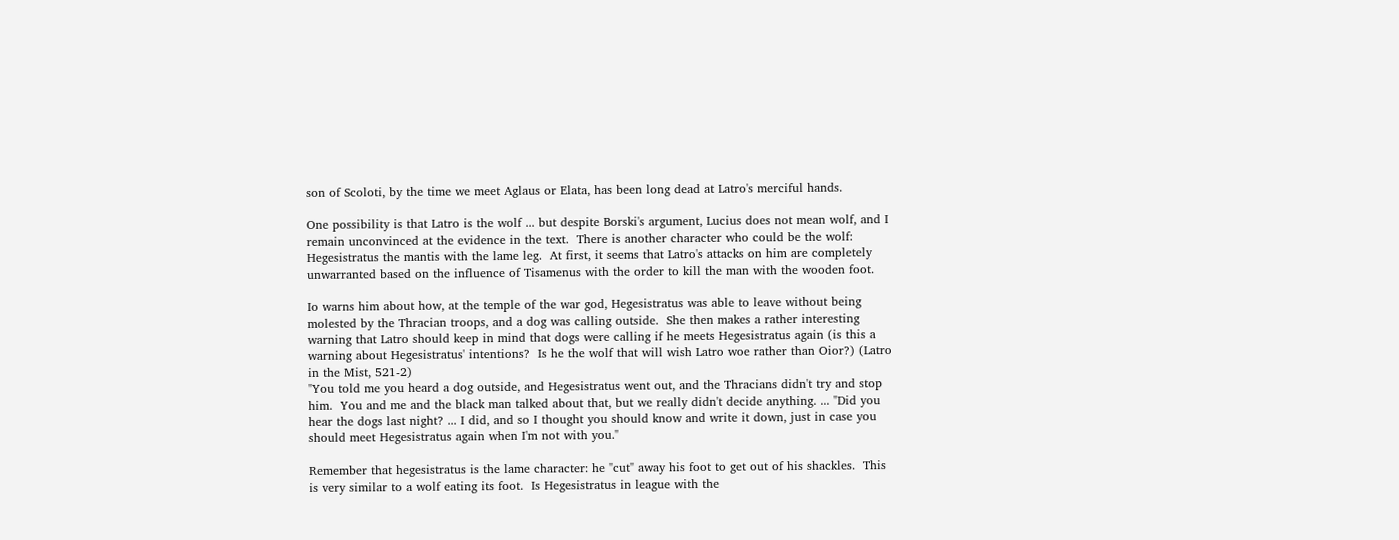son of Scoloti, by the time we meet Aglaus or Elata, has been long dead at Latro's merciful hands.

One possibility is that Latro is the wolf ... but despite Borski's argument, Lucius does not mean wolf, and I remain unconvinced at the evidence in the text.  There is another character who could be the wolf: Hegesistratus the mantis with the lame leg.  At first, it seems that Latro's attacks on him are completely unwarranted based on the influence of Tisamenus with the order to kill the man with the wooden foot.

Io warns him about how, at the temple of the war god, Hegesistratus was able to leave without being molested by the Thracian troops, and a dog was calling outside.  She then makes a rather interesting warning that Latro should keep in mind that dogs were calling if he meets Hegesistratus again (is this a warning about Hegesistratus' intentions?  Is he the wolf that will wish Latro woe rather than Oior?) (Latro in the Mist, 521-2)
"You told me you heard a dog outside, and Hegesistratus went out, and the Thracians didn't try and stop him.  You and me and the black man talked about that, but we really didn't decide anything. ... "Did you hear the dogs last night? ... I did, and so I thought you should know and write it down, just in case you should meet Hegesistratus again when I'm not with you."

Remember that hegesistratus is the lame character: he "cut" away his foot to get out of his shackles.  This is very similar to a wolf eating its foot.  Is Hegesistratus in league with the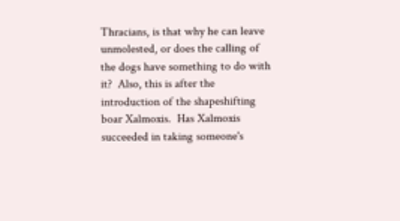Thracians, is that why he can leave unmolested, or does the calling of the dogs have something to do with it?  Also, this is after the introduction of the shapeshifting boar Xalmoxis.  Has Xalmoxis succeeded in taking someone's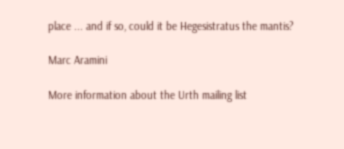place ... and if so, could it be Hegesistratus the mantis?

Marc Aramini

More information about the Urth mailing list